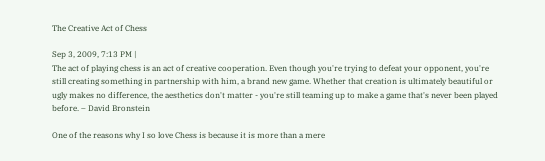The Creative Act of Chess

Sep 3, 2009, 7:13 PM |
The act of playing chess is an act of creative cooperation. Even though you're trying to defeat your opponent, you're still creating something in partnership with him, a brand new game. Whether that creation is ultimately beautiful or ugly makes no difference, the aesthetics don't matter - you're still teaming up to make a game that's never been played before. – David Bronstein

One of the reasons why I so love Chess is because it is more than a mere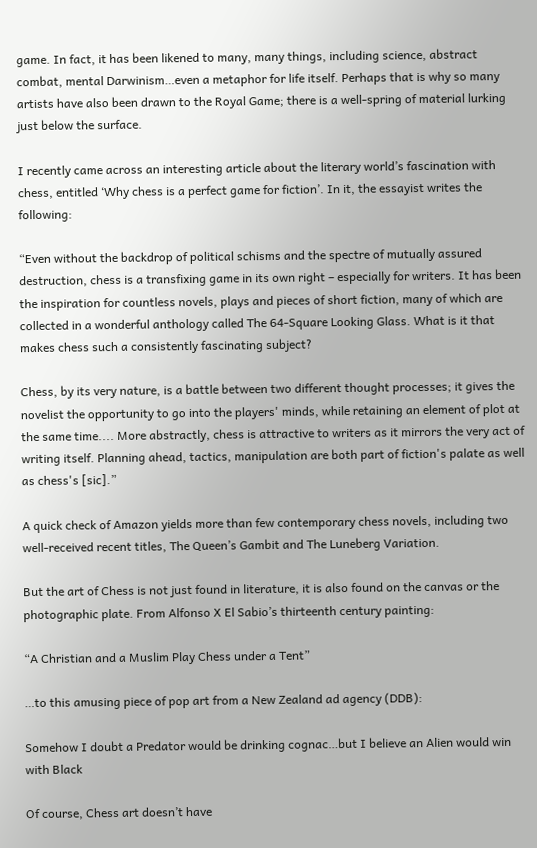game. In fact, it has been likened to many, many things, including science, abstract combat, mental Darwinism…even a metaphor for life itself. Perhaps that is why so many artists have also been drawn to the Royal Game; there is a well-spring of material lurking just below the surface.

I recently came across an interesting article about the literary world’s fascination with chess, entitled ‘Why chess is a perfect game for fiction’. In it, the essayist writes the following:

“Even without the backdrop of political schisms and the spectre of mutually assured destruction, chess is a transfixing game in its own right – especially for writers. It has been the inspiration for countless novels, plays and pieces of short fiction, many of which are collected in a wonderful anthology called The 64-Square Looking Glass. What is it that makes chess such a consistently fascinating subject?

Chess, by its very nature, is a battle between two different thought processes; it gives the novelist the opportunity to go into the players' minds, while retaining an element of plot at the same time.... More abstractly, chess is attractive to writers as it mirrors the very act of writing itself. Planning ahead, tactics, manipulation are both part of fiction's palate as well as chess's [sic].”

A quick check of Amazon yields more than few contemporary chess novels, including two well-received recent titles, The Queen’s Gambit and The Luneberg Variation.

But the art of Chess is not just found in literature, it is also found on the canvas or the photographic plate. From Alfonso X El Sabio’s thirteenth century painting:

“A Christian and a Muslim Play Chess under a Tent”

…to this amusing piece of pop art from a New Zealand ad agency (DDB):

Somehow I doubt a Predator would be drinking cognac…but I believe an Alien would win with Black

Of course, Chess art doesn’t have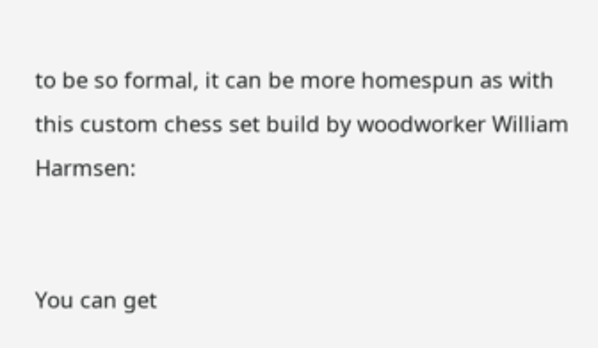to be so formal, it can be more homespun as with this custom chess set build by woodworker William Harmsen:


You can get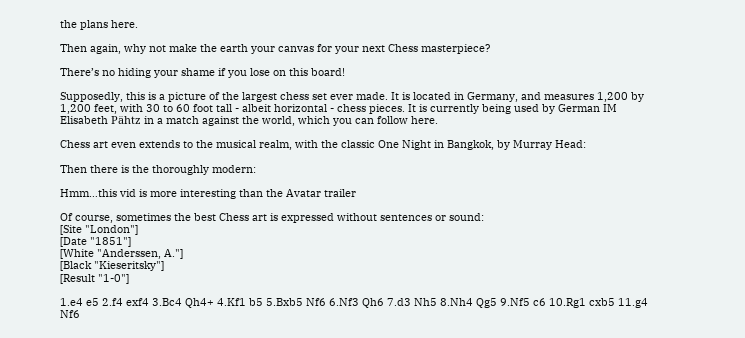the plans here.

Then again, why not make the earth your canvas for your next Chess masterpiece?

There’s no hiding your shame if you lose on this board!

Supposedly, this is a picture of the largest chess set ever made. It is located in Germany, and measures 1,200 by 1,200 feet, with 30 to 60 foot tall - albeit horizontal - chess pieces. It is currently being used by German IM Elisabeth Pähtz in a match against the world, which you can follow here.

Chess art even extends to the musical realm, with the classic One Night in Bangkok, by Murray Head:

Then there is the thoroughly modern:

Hmm…this vid is more interesting than the Avatar trailer

Of course, sometimes the best Chess art is expressed without sentences or sound:
[Site "London"]
[Date "1851"]
[White "Anderssen, A."]
[Black "Kieseritsky"]
[Result "1-0"]

1.e4 e5 2.f4 exf4 3.Bc4 Qh4+ 4.Kf1 b5 5.Bxb5 Nf6 6.Nf3 Qh6 7.d3 Nh5 8.Nh4 Qg5 9.Nf5 c6 10.Rg1 cxb5 11.g4 Nf6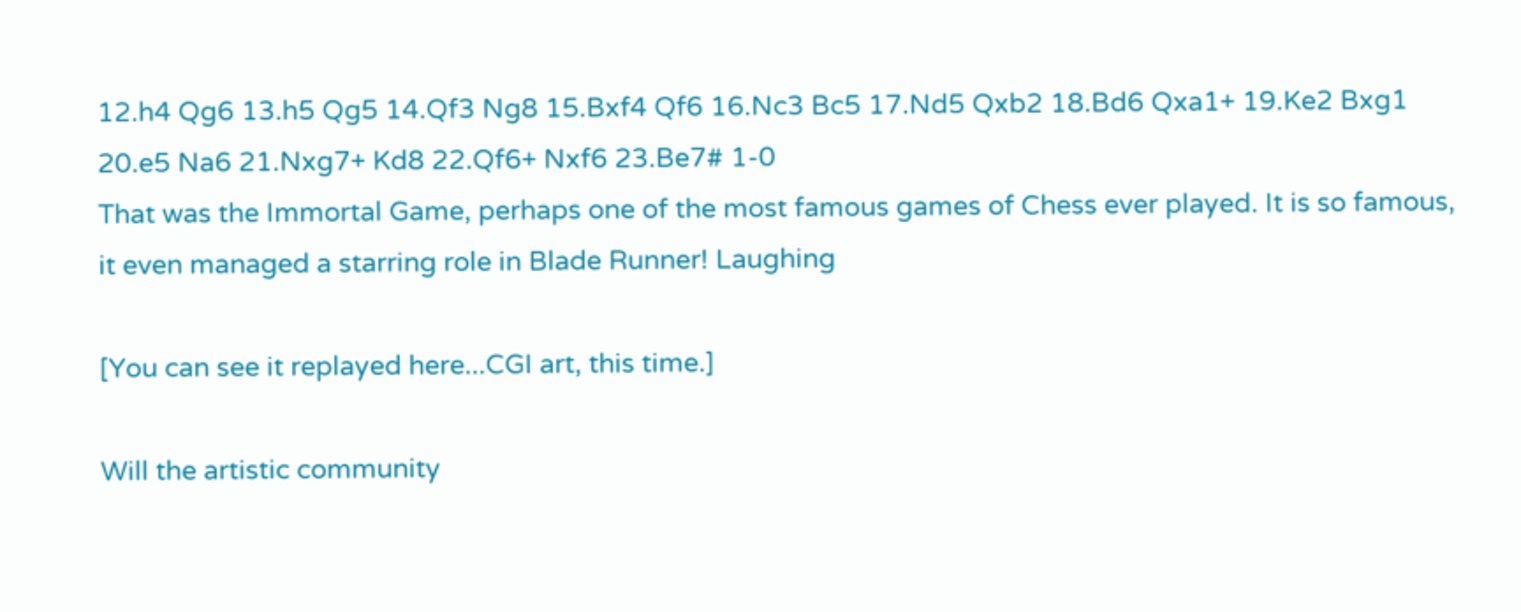12.h4 Qg6 13.h5 Qg5 14.Qf3 Ng8 15.Bxf4 Qf6 16.Nc3 Bc5 17.Nd5 Qxb2 18.Bd6 Qxa1+ 19.Ke2 Bxg1 20.e5 Na6 21.Nxg7+ Kd8 22.Qf6+ Nxf6 23.Be7# 1-0
That was the Immortal Game, perhaps one of the most famous games of Chess ever played. It is so famous, it even managed a starring role in Blade Runner! Laughing

[You can see it replayed here...CGI art, this time.]

Will the artistic community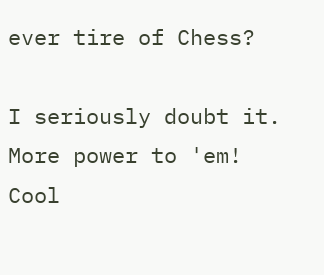ever tire of Chess?

I seriously doubt it.  More power to 'em! Cool